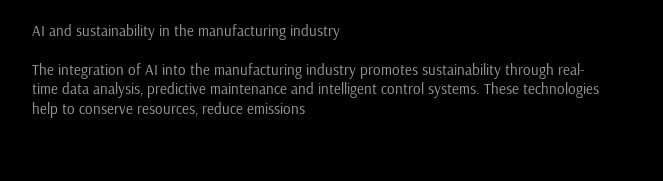AI and sustainability in the manufacturing industry

The integration of AI into the manufacturing industry promotes sustainability through real-time data analysis, predictive maintenance and intelligent control systems. These technologies help to conserve resources, reduce emissions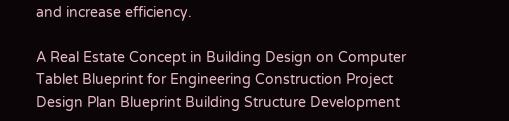and increase efficiency.

A Real Estate Concept in Building Design on Computer Tablet Blueprint for Engineering Construction Project Design Plan Blueprint Building Structure Development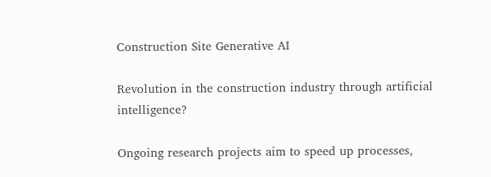Construction Site Generative AI

Revolution in the construction industry through artificial intelligence?

Ongoing research projects aim to speed up processes,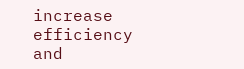increase efficiency and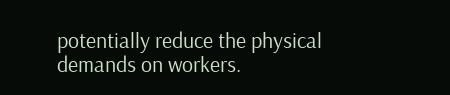potentially reduce the physical demands on workers.